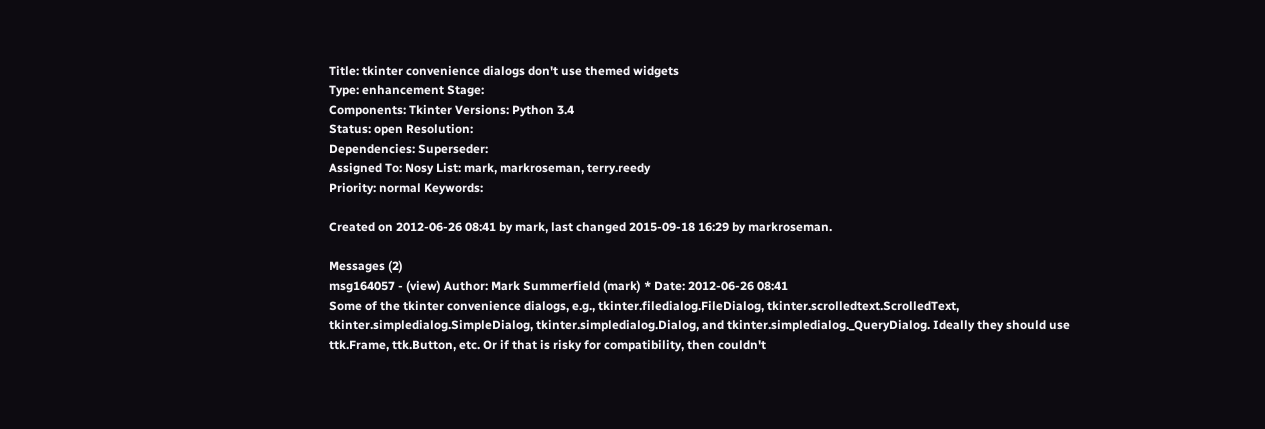Title: tkinter convenience dialogs don't use themed widgets
Type: enhancement Stage:
Components: Tkinter Versions: Python 3.4
Status: open Resolution:
Dependencies: Superseder:
Assigned To: Nosy List: mark, markroseman, terry.reedy
Priority: normal Keywords:

Created on 2012-06-26 08:41 by mark, last changed 2015-09-18 16:29 by markroseman.

Messages (2)
msg164057 - (view) Author: Mark Summerfield (mark) * Date: 2012-06-26 08:41
Some of the tkinter convenience dialogs, e.g., tkinter.filedialog.FileDialog, tkinter.scrolledtext.ScrolledText, tkinter.simpledialog.SimpleDialog, tkinter.simpledialog.Dialog, and tkinter.simpledialog._QueryDialog. Ideally they should use ttk.Frame, ttk.Button, etc. Or if that is risky for compatibility, then couldn't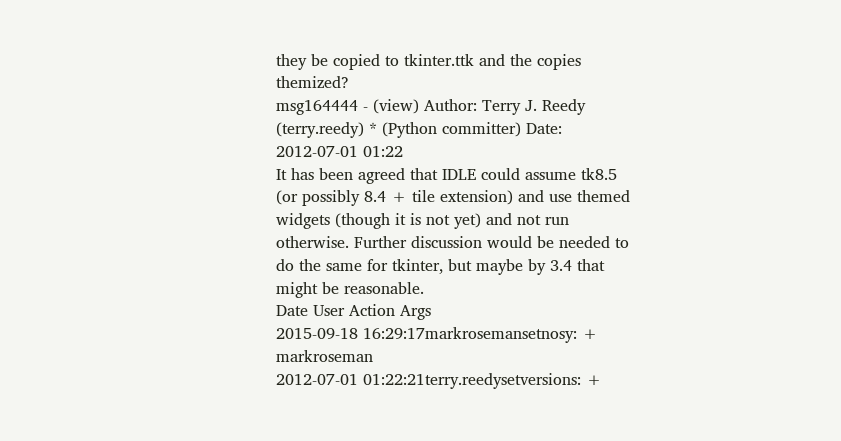they be copied to tkinter.ttk and the copies themized?
msg164444 - (view) Author: Terry J. Reedy (terry.reedy) * (Python committer) Date: 2012-07-01 01:22
It has been agreed that IDLE could assume tk8.5 (or possibly 8.4 + tile extension) and use themed widgets (though it is not yet) and not run otherwise. Further discussion would be needed to do the same for tkinter, but maybe by 3.4 that might be reasonable.
Date User Action Args
2015-09-18 16:29:17markrosemansetnosy: + markroseman
2012-07-01 01:22:21terry.reedysetversions: +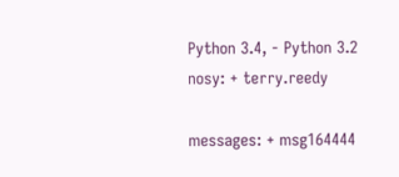Python 3.4, - Python 3.2
nosy: + terry.reedy

messages: + msg164444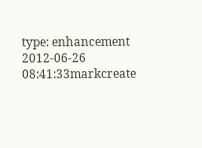type: enhancement
2012-06-26 08:41:33markcreate